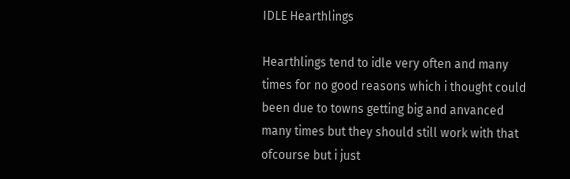IDLE Hearthlings

Hearthlings tend to idle very often and many times for no good reasons which i thought could been due to towns getting big and anvanced many times but they should still work with that ofcourse but i just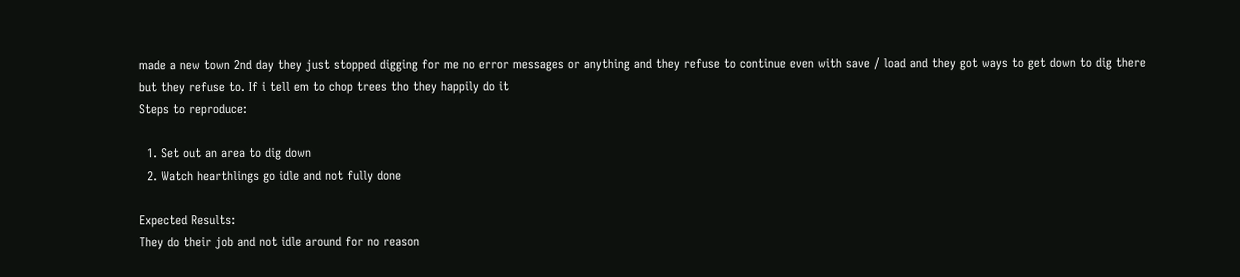made a new town 2nd day they just stopped digging for me no error messages or anything and they refuse to continue even with save / load and they got ways to get down to dig there but they refuse to. If i tell em to chop trees tho they happily do it
Steps to reproduce:

  1. Set out an area to dig down
  2. Watch hearthlings go idle and not fully done

Expected Results:
They do their job and not idle around for no reason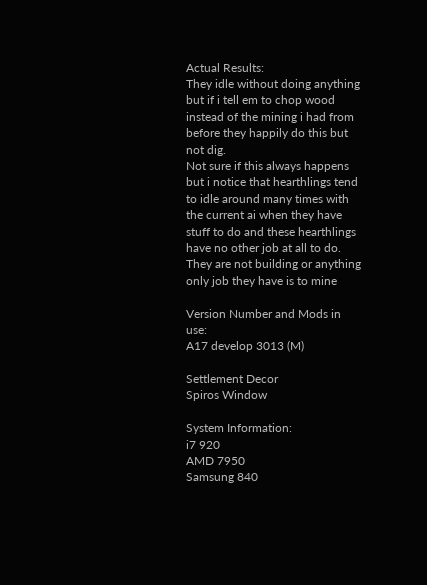Actual Results:
They idle without doing anything but if i tell em to chop wood instead of the mining i had from before they happily do this but not dig.
Not sure if this always happens but i notice that hearthlings tend to idle around many times with the current ai when they have stuff to do and these hearthlings have no other job at all to do. They are not building or anything only job they have is to mine

Version Number and Mods in use:
A17 develop 3013 (M)

Settlement Decor
Spiros Window

System Information:
i7 920
AMD 7950
Samsung 840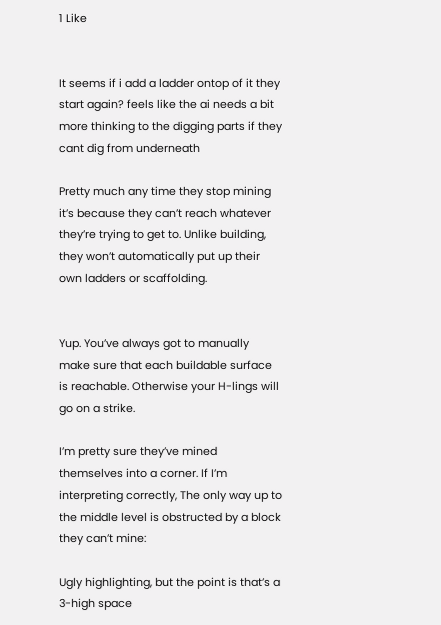1 Like


It seems if i add a ladder ontop of it they start again? feels like the ai needs a bit more thinking to the digging parts if they cant dig from underneath

Pretty much any time they stop mining it’s because they can’t reach whatever they’re trying to get to. Unlike building, they won’t automatically put up their own ladders or scaffolding.


Yup. You’ve always got to manually make sure that each buildable surface is reachable. Otherwise your H-lings will go on a strike.

I’m pretty sure they’ve mined themselves into a corner. If I’m interpreting correctly, The only way up to the middle level is obstructed by a block they can’t mine:

Ugly highlighting, but the point is that’s a 3-high space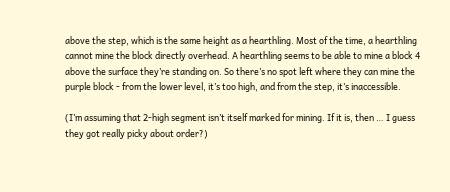above the step, which is the same height as a hearthling. Most of the time, a hearthling cannot mine the block directly overhead. A hearthling seems to be able to mine a block 4 above the surface they’re standing on. So there’s no spot left where they can mine the purple block - from the lower level, it’s too high, and from the step, it’s inaccessible.

(I’m assuming that 2-high segment isn’t itself marked for mining. If it is, then … I guess they got really picky about order?)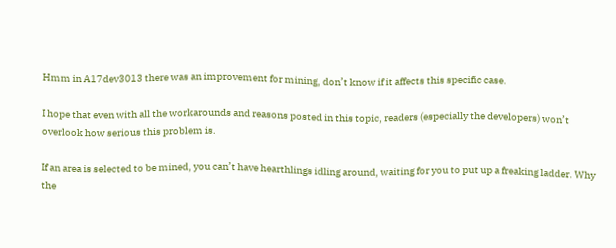Hmm in A17dev3013 there was an improvement for mining, don’t know if it affects this specific case.

I hope that even with all the workarounds and reasons posted in this topic, readers (especially the developers) won’t overlook how serious this problem is.

If an area is selected to be mined, you can’t have hearthlings idling around, waiting for you to put up a freaking ladder. Why the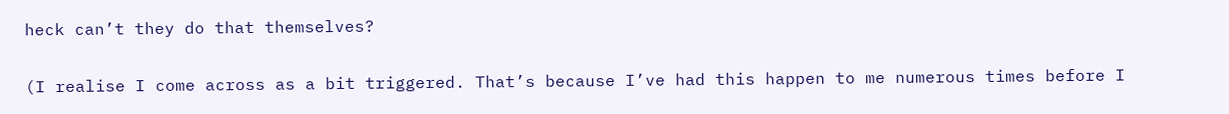heck can’t they do that themselves?

(I realise I come across as a bit triggered. That’s because I’ve had this happen to me numerous times before I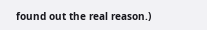found out the real reason.)